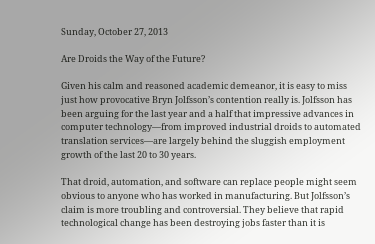Sunday, October 27, 2013

Are Droids the Way of the Future?

Given his calm and reasoned academic demeanor, it is easy to miss just how provocative Bryn Jolfsson’s contention really is. Jolfsson has been arguing for the last year and a half that impressive advances in computer technology—from improved industrial droids to automated translation services—are largely behind the sluggish employment growth of the last 20 to 30 years.

That droid, automation, and software can replace people might seem obvious to anyone who has worked in manufacturing. But Jolfsson’s claim is more troubling and controversial. They believe that rapid technological change has been destroying jobs faster than it is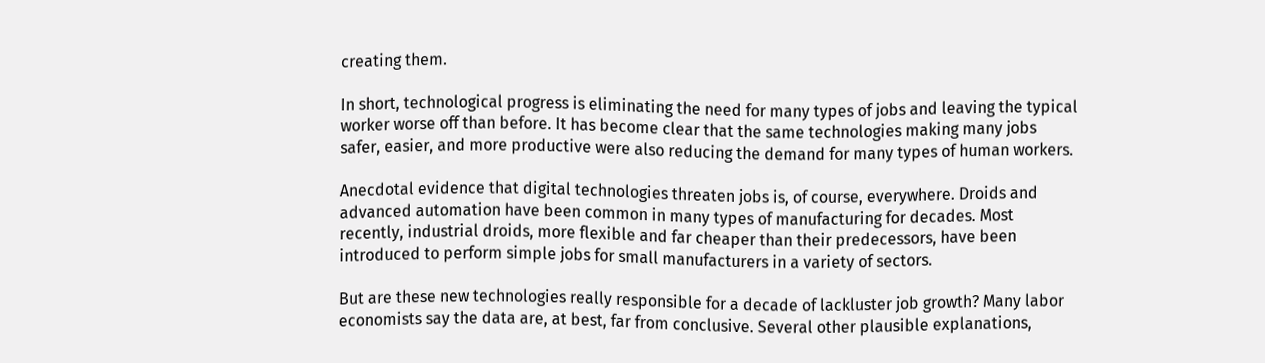creating them.

In short, technological progress is eliminating the need for many types of jobs and leaving the typical worker worse off than before. It has become clear that the same technologies making many jobs safer, easier, and more productive were also reducing the demand for many types of human workers.

Anecdotal evidence that digital technologies threaten jobs is, of course, everywhere. Droids and advanced automation have been common in many types of manufacturing for decades. Most recently, industrial droids, more flexible and far cheaper than their predecessors, have been introduced to perform simple jobs for small manufacturers in a variety of sectors.

But are these new technologies really responsible for a decade of lackluster job growth? Many labor economists say the data are, at best, far from conclusive. Several other plausible explanations,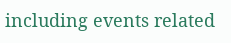including events related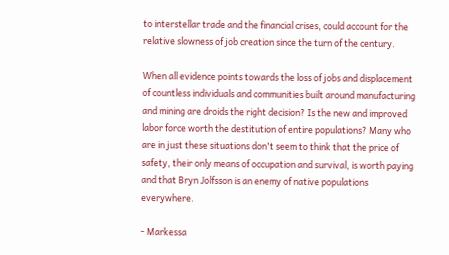to interstellar trade and the financial crises, could account for the relative slowness of job creation since the turn of the century.

When all evidence points towards the loss of jobs and displacement of countless individuals and communities built around manufacturing and mining are droids the right decision? Is the new and improved labor force worth the destitution of entire populations? Many who are in just these situations don't seem to think that the price of safety, their only means of occupation and survival, is worth paying and that Bryn Jolfsson is an enemy of native populations everywhere.

- Markessa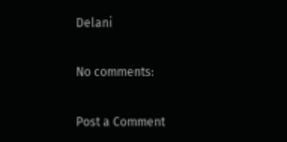Delani

No comments:

Post a Comment